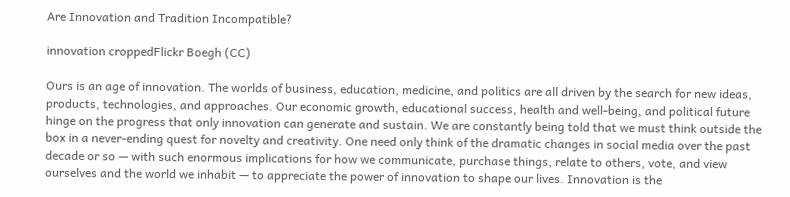Are Innovation and Tradition Incompatible?

innovation croppedFlickr Boegh (CC)

Ours is an age of innovation. The worlds of business, education, medicine, and politics are all driven by the search for new ideas, products, technologies, and approaches. Our economic growth, educational success, health and well-being, and political future hinge on the progress that only innovation can generate and sustain. We are constantly being told that we must think outside the box in a never-ending quest for novelty and creativity. One need only think of the dramatic changes in social media over the past decade or so — with such enormous implications for how we communicate, purchase things, relate to others, vote, and view ourselves and the world we inhabit — to appreciate the power of innovation to shape our lives. Innovation is the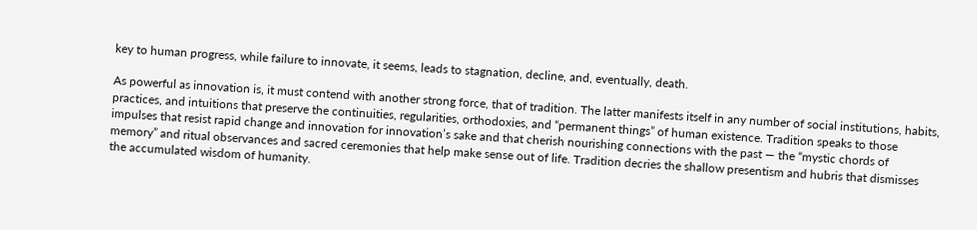key to human progress, while failure to innovate, it seems, leads to stagnation, decline, and, eventually, death.

As powerful as innovation is, it must contend with another strong force, that of tradition. The latter manifests itself in any number of social institutions, habits, practices, and intuitions that preserve the continuities, regularities, orthodoxies, and “permanent things” of human existence. Tradition speaks to those impulses that resist rapid change and innovation for innovation’s sake and that cherish nourishing connections with the past — the “mystic chords of memory” and ritual observances and sacred ceremonies that help make sense out of life. Tradition decries the shallow presentism and hubris that dismisses the accumulated wisdom of humanity.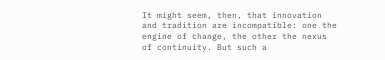It might seem, then, that innovation and tradition are incompatible: one the engine of change, the other the nexus of continuity. But such a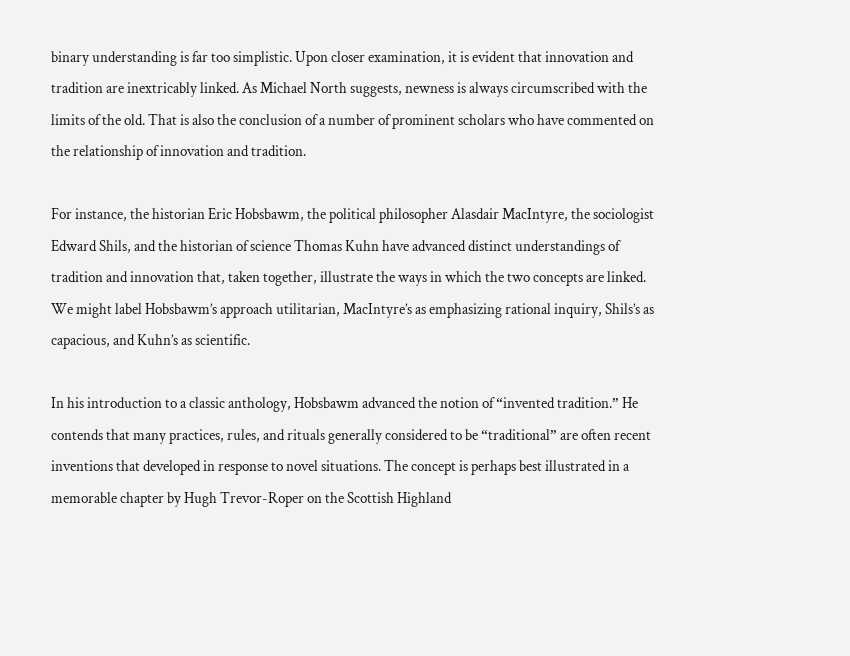binary understanding is far too simplistic. Upon closer examination, it is evident that innovation and tradition are inextricably linked. As Michael North suggests, newness is always circumscribed with the limits of the old. That is also the conclusion of a number of prominent scholars who have commented on the relationship of innovation and tradition.

For instance, the historian Eric Hobsbawm, the political philosopher Alasdair MacIntyre, the sociologist Edward Shils, and the historian of science Thomas Kuhn have advanced distinct understandings of tradition and innovation that, taken together, illustrate the ways in which the two concepts are linked. We might label Hobsbawm’s approach utilitarian, MacIntyre’s as emphasizing rational inquiry, Shils’s as capacious, and Kuhn’s as scientific.

In his introduction to a classic anthology, Hobsbawm advanced the notion of “invented tradition.” He contends that many practices, rules, and rituals generally considered to be “traditional” are often recent inventions that developed in response to novel situations. The concept is perhaps best illustrated in a memorable chapter by Hugh Trevor-Roper on the Scottish Highland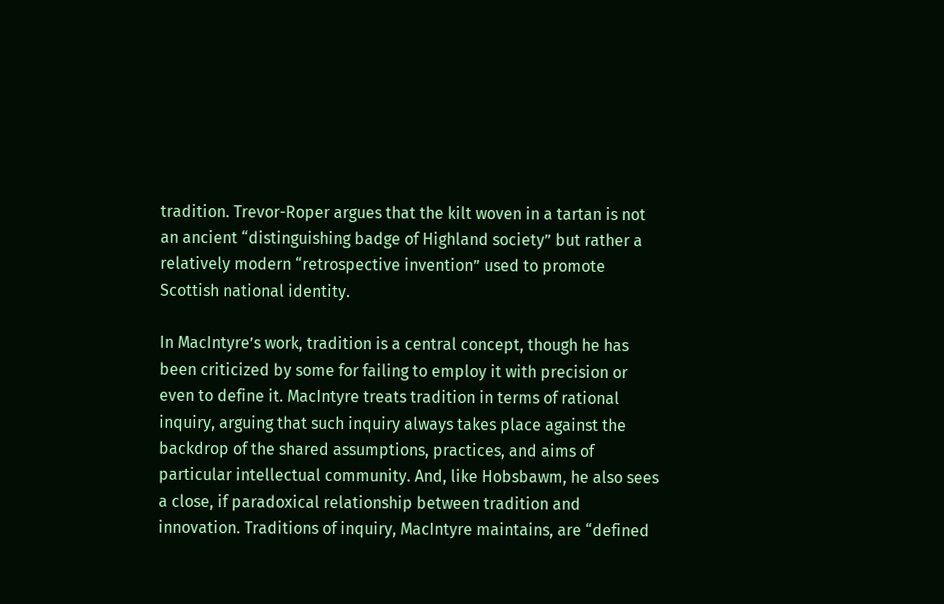tradition. Trevor-Roper argues that the kilt woven in a tartan is not an ancient “distinguishing badge of Highland society” but rather a relatively modern “retrospective invention” used to promote Scottish national identity.

In MacIntyre’s work, tradition is a central concept, though he has been criticized by some for failing to employ it with precision or even to define it. MacIntyre treats tradition in terms of rational inquiry, arguing that such inquiry always takes place against the backdrop of the shared assumptions, practices, and aims of particular intellectual community. And, like Hobsbawm, he also sees a close, if paradoxical relationship between tradition and innovation. Traditions of inquiry, MacIntyre maintains, are “defined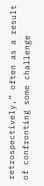retrospectively,” often as a result of confronting some challenge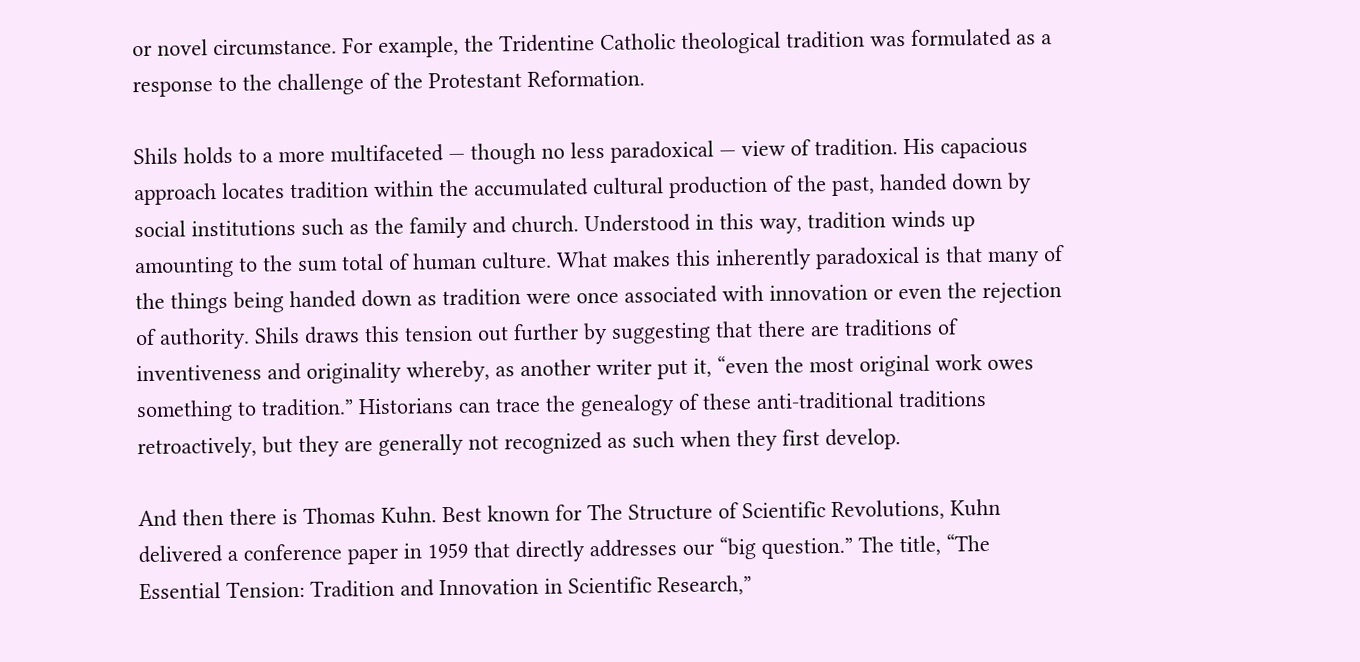or novel circumstance. For example, the Tridentine Catholic theological tradition was formulated as a response to the challenge of the Protestant Reformation.

Shils holds to a more multifaceted — though no less paradoxical — view of tradition. His capacious approach locates tradition within the accumulated cultural production of the past, handed down by social institutions such as the family and church. Understood in this way, tradition winds up amounting to the sum total of human culture. What makes this inherently paradoxical is that many of the things being handed down as tradition were once associated with innovation or even the rejection of authority. Shils draws this tension out further by suggesting that there are traditions of inventiveness and originality whereby, as another writer put it, “even the most original work owes something to tradition.” Historians can trace the genealogy of these anti-traditional traditions retroactively, but they are generally not recognized as such when they first develop.

And then there is Thomas Kuhn. Best known for The Structure of Scientific Revolutions, Kuhn delivered a conference paper in 1959 that directly addresses our “big question.” The title, “The Essential Tension: Tradition and Innovation in Scientific Research,”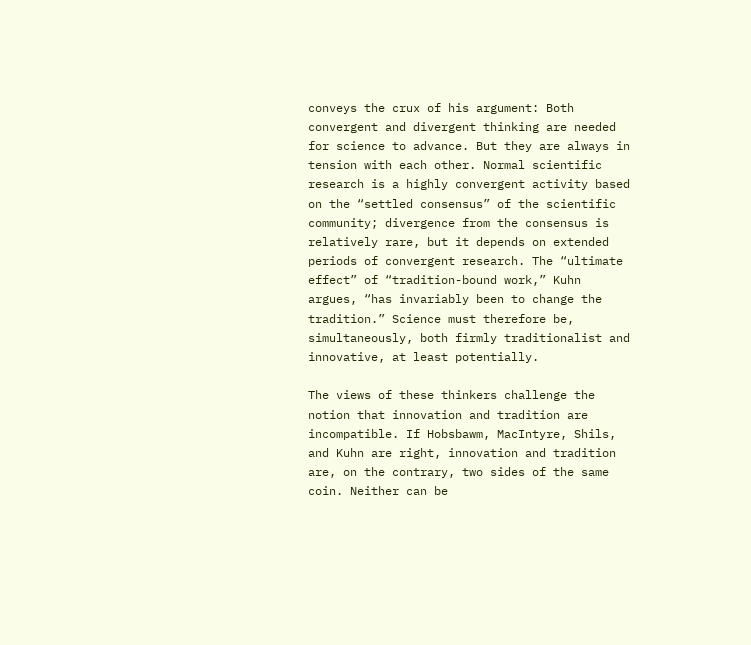conveys the crux of his argument: Both convergent and divergent thinking are needed for science to advance. But they are always in tension with each other. Normal scientific research is a highly convergent activity based on the “settled consensus” of the scientific community; divergence from the consensus is relatively rare, but it depends on extended periods of convergent research. The “ultimate effect” of “tradition-bound work,” Kuhn argues, “has invariably been to change the tradition.” Science must therefore be, simultaneously, both firmly traditionalist and innovative, at least potentially.

The views of these thinkers challenge the notion that innovation and tradition are incompatible. If Hobsbawm, MacIntyre, Shils, and Kuhn are right, innovation and tradition are, on the contrary, two sides of the same coin. Neither can be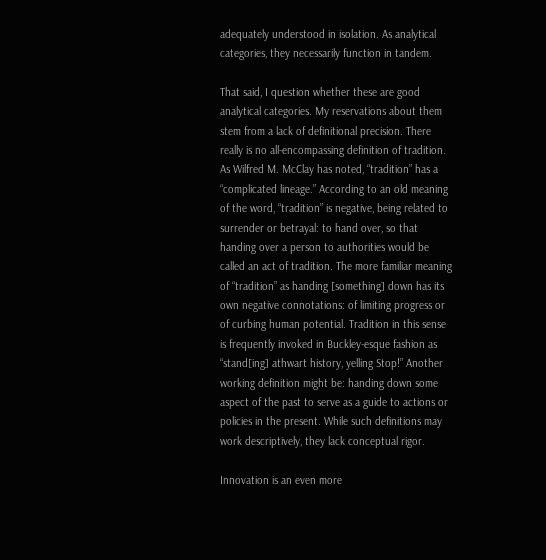adequately understood in isolation. As analytical categories, they necessarily function in tandem.

That said, I question whether these are good analytical categories. My reservations about them stem from a lack of definitional precision. There really is no all-encompassing definition of tradition. As Wilfred M. McClay has noted, “tradition” has a “complicated lineage.” According to an old meaning of the word, “tradition” is negative, being related to surrender or betrayal: to hand over, so that handing over a person to authorities would be called an act of tradition. The more familiar meaning of “tradition” as handing [something] down has its own negative connotations: of limiting progress or of curbing human potential. Tradition in this sense is frequently invoked in Buckley-esque fashion as “stand[ing] athwart history, yelling Stop!” Another working definition might be: handing down some aspect of the past to serve as a guide to actions or policies in the present. While such definitions may work descriptively, they lack conceptual rigor.

Innovation is an even more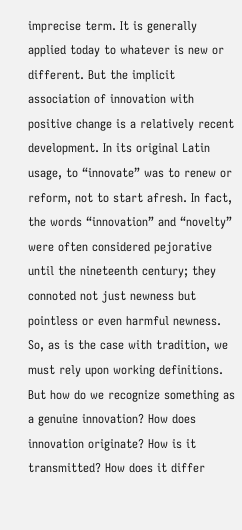imprecise term. It is generally applied today to whatever is new or different. But the implicit association of innovation with positive change is a relatively recent development. In its original Latin usage, to “innovate” was to renew or reform, not to start afresh. In fact, the words “innovation” and “novelty” were often considered pejorative until the nineteenth century; they connoted not just newness but pointless or even harmful newness. So, as is the case with tradition, we must rely upon working definitions. But how do we recognize something as a genuine innovation? How does innovation originate? How is it transmitted? How does it differ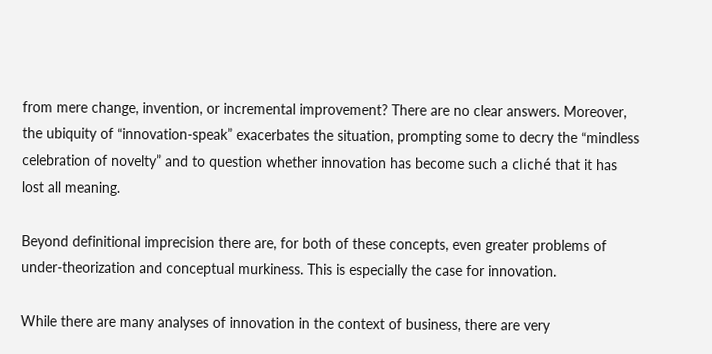from mere change, invention, or incremental improvement? There are no clear answers. Moreover, the ubiquity of “innovation-speak” exacerbates the situation, prompting some to decry the “mindless celebration of novelty” and to question whether innovation has become such a cliché that it has lost all meaning.

Beyond definitional imprecision there are, for both of these concepts, even greater problems of under-theorization and conceptual murkiness. This is especially the case for innovation.

While there are many analyses of innovation in the context of business, there are very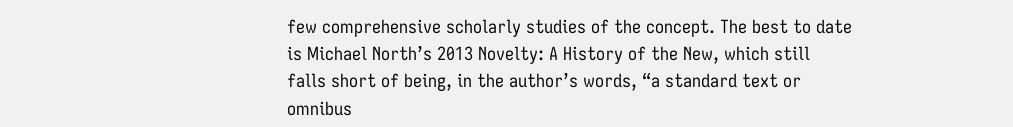few comprehensive scholarly studies of the concept. The best to date is Michael North’s 2013 Novelty: A History of the New, which still falls short of being, in the author’s words, “a standard text or omnibus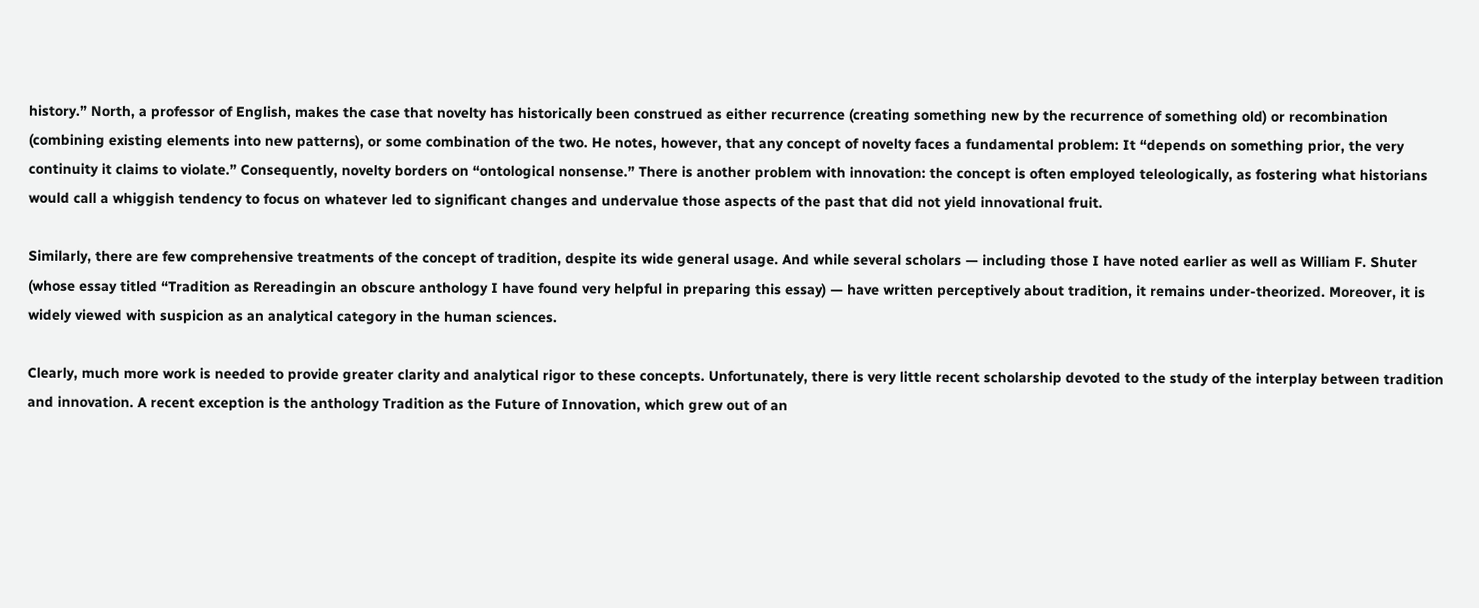history.” North, a professor of English, makes the case that novelty has historically been construed as either recurrence (creating something new by the recurrence of something old) or recombination (combining existing elements into new patterns), or some combination of the two. He notes, however, that any concept of novelty faces a fundamental problem: It “depends on something prior, the very continuity it claims to violate.” Consequently, novelty borders on “ontological nonsense.” There is another problem with innovation: the concept is often employed teleologically, as fostering what historians would call a whiggish tendency to focus on whatever led to significant changes and undervalue those aspects of the past that did not yield innovational fruit.

Similarly, there are few comprehensive treatments of the concept of tradition, despite its wide general usage. And while several scholars — including those I have noted earlier as well as William F. Shuter (whose essay titled “Tradition as Rereadingin an obscure anthology I have found very helpful in preparing this essay) — have written perceptively about tradition, it remains under-theorized. Moreover, it is widely viewed with suspicion as an analytical category in the human sciences.

Clearly, much more work is needed to provide greater clarity and analytical rigor to these concepts. Unfortunately, there is very little recent scholarship devoted to the study of the interplay between tradition and innovation. A recent exception is the anthology Tradition as the Future of Innovation, which grew out of an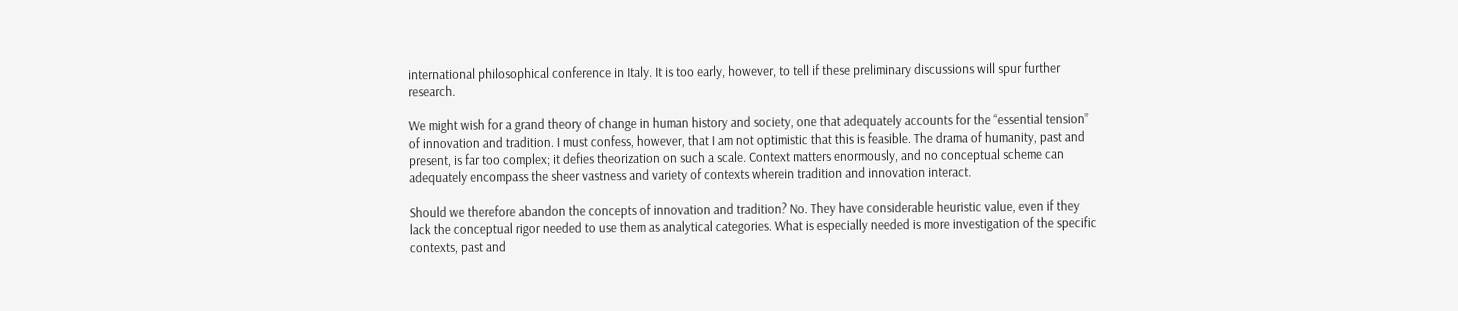international philosophical conference in Italy. It is too early, however, to tell if these preliminary discussions will spur further research.

We might wish for a grand theory of change in human history and society, one that adequately accounts for the “essential tension” of innovation and tradition. I must confess, however, that I am not optimistic that this is feasible. The drama of humanity, past and present, is far too complex; it defies theorization on such a scale. Context matters enormously, and no conceptual scheme can adequately encompass the sheer vastness and variety of contexts wherein tradition and innovation interact.

Should we therefore abandon the concepts of innovation and tradition? No. They have considerable heuristic value, even if they lack the conceptual rigor needed to use them as analytical categories. What is especially needed is more investigation of the specific contexts, past and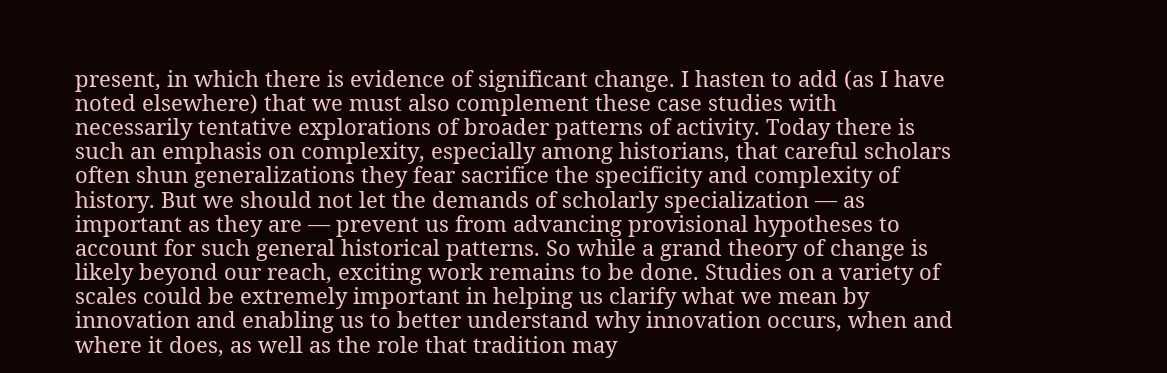present, in which there is evidence of significant change. I hasten to add (as I have noted elsewhere) that we must also complement these case studies with necessarily tentative explorations of broader patterns of activity. Today there is such an emphasis on complexity, especially among historians, that careful scholars often shun generalizations they fear sacrifice the specificity and complexity of history. But we should not let the demands of scholarly specialization — as important as they are — prevent us from advancing provisional hypotheses to account for such general historical patterns. So while a grand theory of change is likely beyond our reach, exciting work remains to be done. Studies on a variety of scales could be extremely important in helping us clarify what we mean by innovation and enabling us to better understand why innovation occurs, when and where it does, as well as the role that tradition may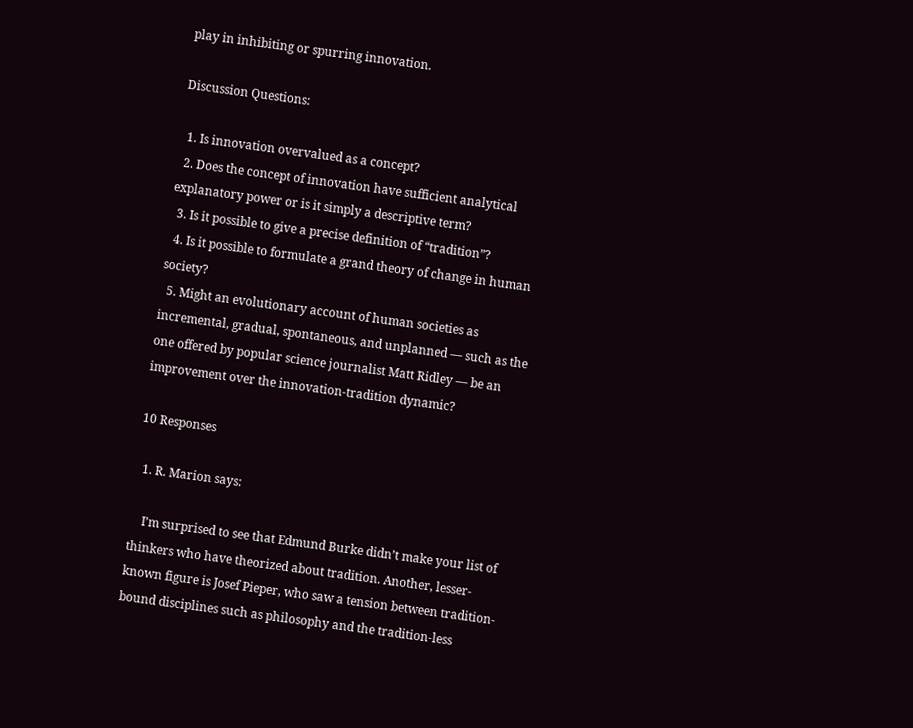play in inhibiting or spurring innovation.

Discussion Questions:

  1. Is innovation overvalued as a concept?
  2. Does the concept of innovation have sufficient analytical explanatory power or is it simply a descriptive term?
  3. Is it possible to give a precise definition of “tradition”?
  4. Is it possible to formulate a grand theory of change in human society?
  5. Might an evolutionary account of human societies as incremental, gradual, spontaneous, and unplanned — such as the one offered by popular science journalist Matt Ridley — be an improvement over the innovation-tradition dynamic?

10 Responses

  1. R. Marion says:

    I’m surprised to see that Edmund Burke didn’t make your list of thinkers who have theorized about tradition. Another, lesser-known figure is Josef Pieper, who saw a tension between tradition-bound disciplines such as philosophy and the tradition-less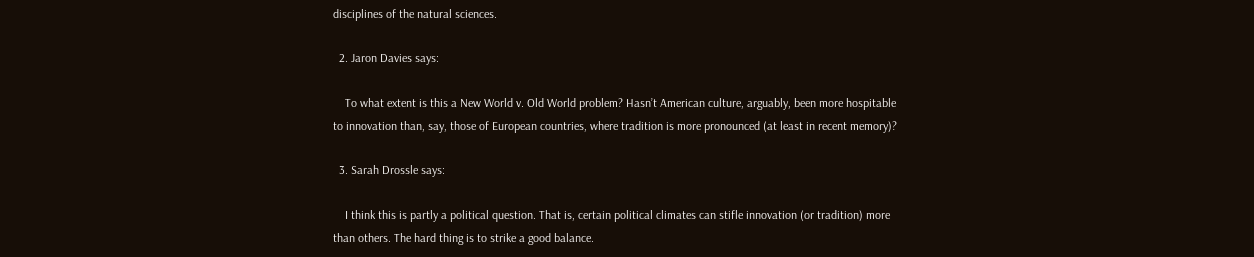disciplines of the natural sciences.

  2. Jaron Davies says:

    To what extent is this a New World v. Old World problem? Hasn’t American culture, arguably, been more hospitable to innovation than, say, those of European countries, where tradition is more pronounced (at least in recent memory)?

  3. Sarah Drossle says:

    I think this is partly a political question. That is, certain political climates can stifle innovation (or tradition) more than others. The hard thing is to strike a good balance.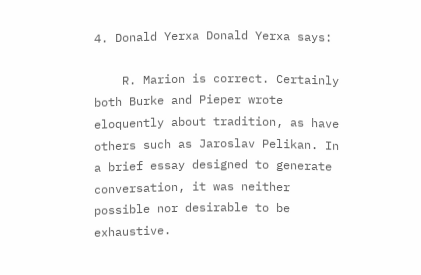4. Donald Yerxa Donald Yerxa says:

    R. Marion is correct. Certainly both Burke and Pieper wrote eloquently about tradition, as have others such as Jaroslav Pelikan. In a brief essay designed to generate conversation, it was neither possible nor desirable to be exhaustive.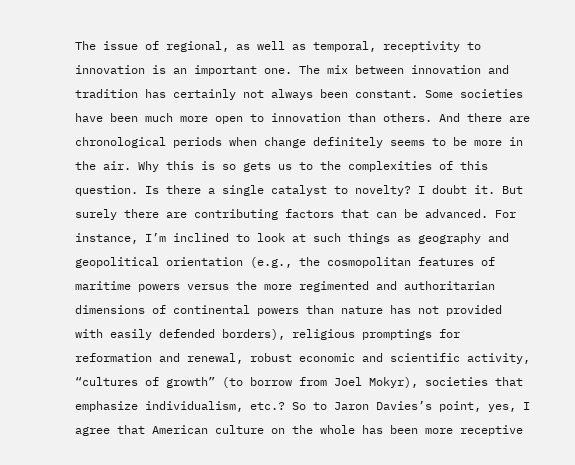The issue of regional, as well as temporal, receptivity to innovation is an important one. The mix between innovation and tradition has certainly not always been constant. Some societies have been much more open to innovation than others. And there are chronological periods when change definitely seems to be more in the air. Why this is so gets us to the complexities of this question. Is there a single catalyst to novelty? I doubt it. But surely there are contributing factors that can be advanced. For instance, I’m inclined to look at such things as geography and geopolitical orientation (e.g., the cosmopolitan features of maritime powers versus the more regimented and authoritarian dimensions of continental powers than nature has not provided with easily defended borders), religious promptings for reformation and renewal, robust economic and scientific activity, “cultures of growth” (to borrow from Joel Mokyr), societies that emphasize individualism, etc.? So to Jaron Davies’s point, yes, I agree that American culture on the whole has been more receptive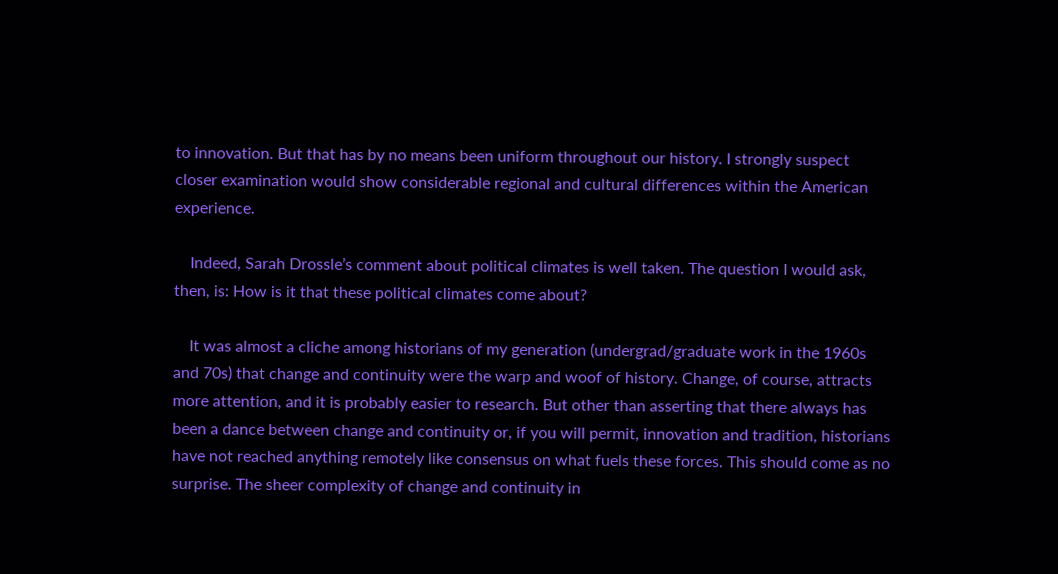to innovation. But that has by no means been uniform throughout our history. I strongly suspect closer examination would show considerable regional and cultural differences within the American experience.

    Indeed, Sarah Drossle’s comment about political climates is well taken. The question I would ask, then, is: How is it that these political climates come about?

    It was almost a cliche among historians of my generation (undergrad/graduate work in the 1960s and 70s) that change and continuity were the warp and woof of history. Change, of course, attracts more attention, and it is probably easier to research. But other than asserting that there always has been a dance between change and continuity or, if you will permit, innovation and tradition, historians have not reached anything remotely like consensus on what fuels these forces. This should come as no surprise. The sheer complexity of change and continuity in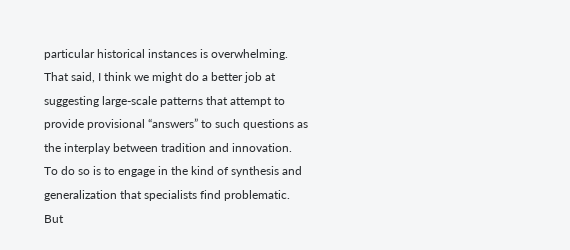particular historical instances is overwhelming. That said, I think we might do a better job at suggesting large-scale patterns that attempt to provide provisional “answers” to such questions as the interplay between tradition and innovation. To do so is to engage in the kind of synthesis and generalization that specialists find problematic. But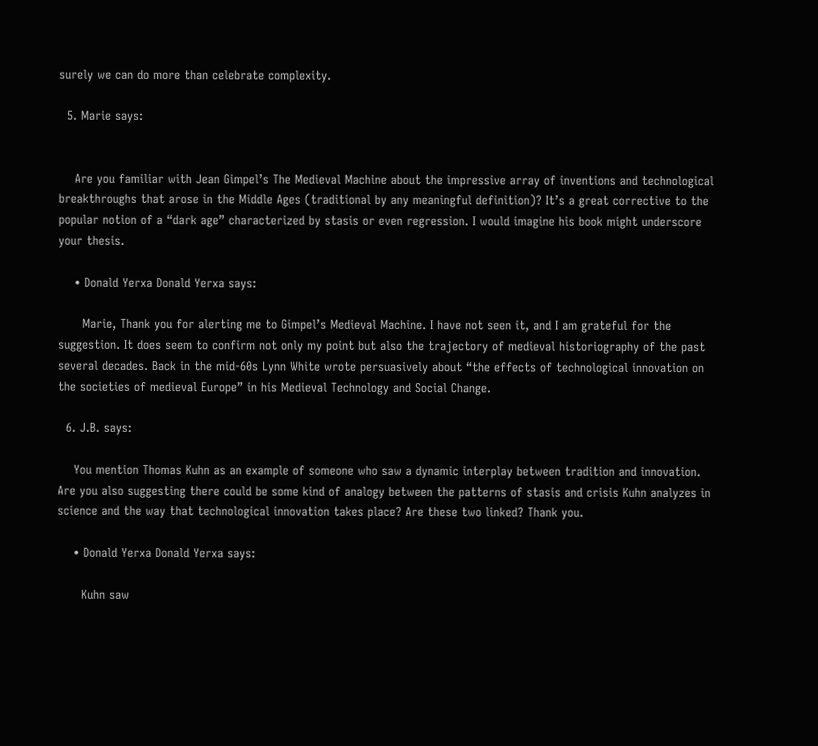surely we can do more than celebrate complexity.

  5. Marie says:


    Are you familiar with Jean Gimpel’s The Medieval Machine about the impressive array of inventions and technological breakthroughs that arose in the Middle Ages (traditional by any meaningful definition)? It’s a great corrective to the popular notion of a “dark age” characterized by stasis or even regression. I would imagine his book might underscore your thesis.

    • Donald Yerxa Donald Yerxa says:

      Marie, Thank you for alerting me to Gimpel’s Medieval Machine. I have not seen it, and I am grateful for the suggestion. It does seem to confirm not only my point but also the trajectory of medieval historiography of the past several decades. Back in the mid-60s Lynn White wrote persuasively about “the effects of technological innovation on the societies of medieval Europe” in his Medieval Technology and Social Change.

  6. J.B. says:

    You mention Thomas Kuhn as an example of someone who saw a dynamic interplay between tradition and innovation. Are you also suggesting there could be some kind of analogy between the patterns of stasis and crisis Kuhn analyzes in science and the way that technological innovation takes place? Are these two linked? Thank you.

    • Donald Yerxa Donald Yerxa says:

      Kuhn saw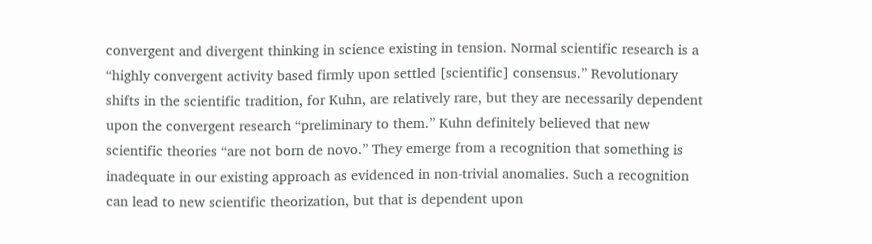convergent and divergent thinking in science existing in tension. Normal scientific research is a “highly convergent activity based firmly upon settled [scientific] consensus.” Revolutionary shifts in the scientific tradition, for Kuhn, are relatively rare, but they are necessarily dependent upon the convergent research “preliminary to them.” Kuhn definitely believed that new scientific theories “are not born de novo.” They emerge from a recognition that something is inadequate in our existing approach as evidenced in non-trivial anomalies. Such a recognition can lead to new scientific theorization, but that is dependent upon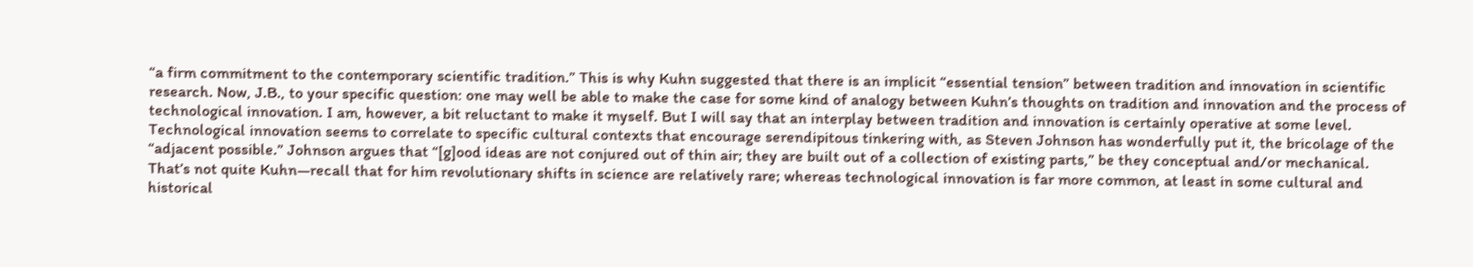“a firm commitment to the contemporary scientific tradition.” This is why Kuhn suggested that there is an implicit “essential tension” between tradition and innovation in scientific research. Now, J.B., to your specific question: one may well be able to make the case for some kind of analogy between Kuhn’s thoughts on tradition and innovation and the process of technological innovation. I am, however, a bit reluctant to make it myself. But I will say that an interplay between tradition and innovation is certainly operative at some level. Technological innovation seems to correlate to specific cultural contexts that encourage serendipitous tinkering with, as Steven Johnson has wonderfully put it, the bricolage of the “adjacent possible.” Johnson argues that “[g]ood ideas are not conjured out of thin air; they are built out of a collection of existing parts,” be they conceptual and/or mechanical. That’s not quite Kuhn—recall that for him revolutionary shifts in science are relatively rare; whereas technological innovation is far more common, at least in some cultural and historical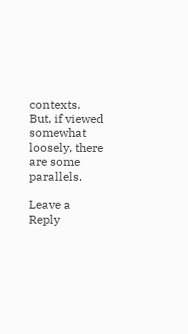contexts. But, if viewed somewhat loosely, there are some parallels.

Leave a Reply